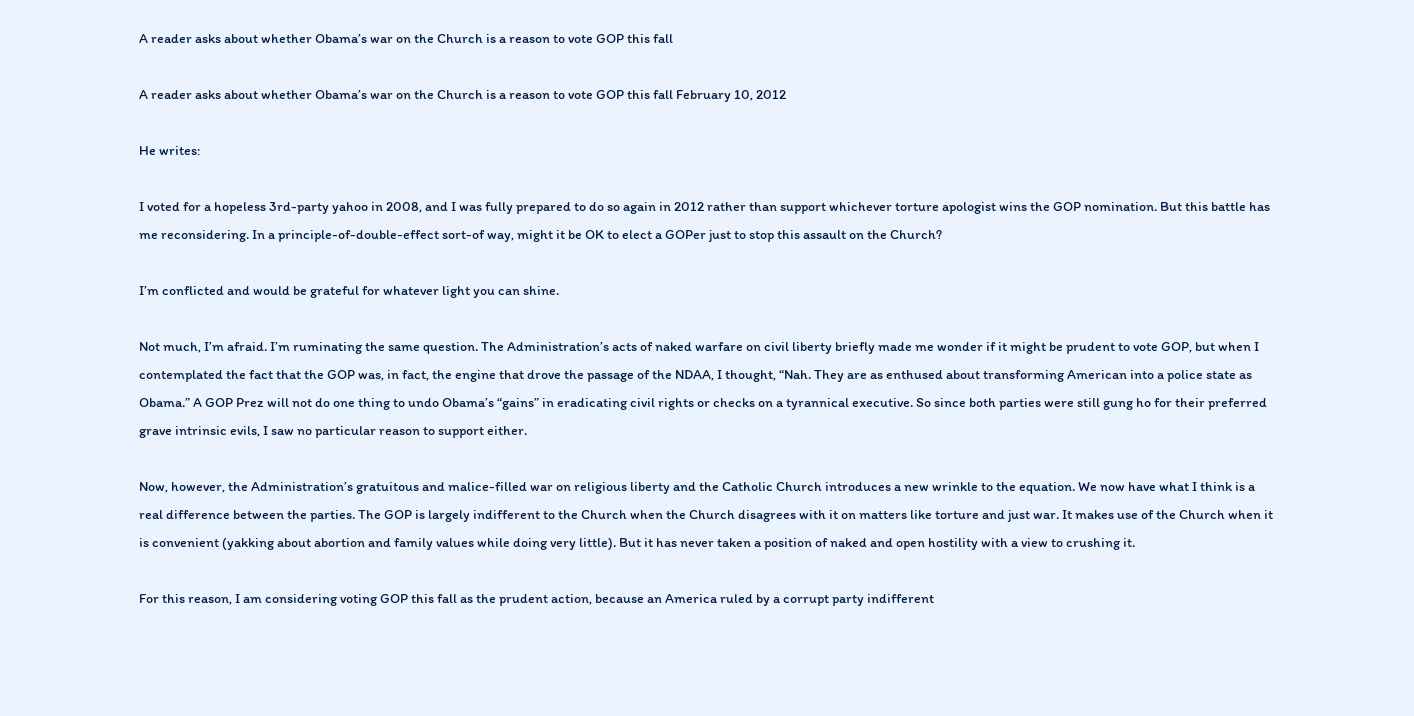A reader asks about whether Obama’s war on the Church is a reason to vote GOP this fall

A reader asks about whether Obama’s war on the Church is a reason to vote GOP this fall February 10, 2012

He writes:

I voted for a hopeless 3rd-party yahoo in 2008, and I was fully prepared to do so again in 2012 rather than support whichever torture apologist wins the GOP nomination. But this battle has me reconsidering. In a principle-of-double-effect sort-of way, might it be OK to elect a GOPer just to stop this assault on the Church?

I’m conflicted and would be grateful for whatever light you can shine.

Not much, I’m afraid. I’m ruminating the same question. The Administration’s acts of naked warfare on civil liberty briefly made me wonder if it might be prudent to vote GOP, but when I contemplated the fact that the GOP was, in fact, the engine that drove the passage of the NDAA, I thought, “Nah. They are as enthused about transforming American into a police state as Obama.” A GOP Prez will not do one thing to undo Obama’s “gains” in eradicating civil rights or checks on a tyrannical executive. So since both parties were still gung ho for their preferred grave intrinsic evils, I saw no particular reason to support either.

Now, however, the Administration’s gratuitous and malice-filled war on religious liberty and the Catholic Church introduces a new wrinkle to the equation. We now have what I think is a real difference between the parties. The GOP is largely indifferent to the Church when the Church disagrees with it on matters like torture and just war. It makes use of the Church when it is convenient (yakking about abortion and family values while doing very little). But it has never taken a position of naked and open hostility with a view to crushing it.

For this reason, I am considering voting GOP this fall as the prudent action, because an America ruled by a corrupt party indifferent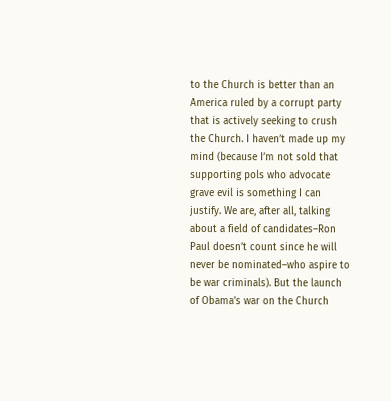to the Church is better than an America ruled by a corrupt party that is actively seeking to crush the Church. I haven’t made up my mind (because I’m not sold that supporting pols who advocate grave evil is something I can justify. We are, after all, talking about a field of candidates–Ron Paul doesn’t count since he will never be nominated–who aspire to be war criminals). But the launch of Obama’s war on the Church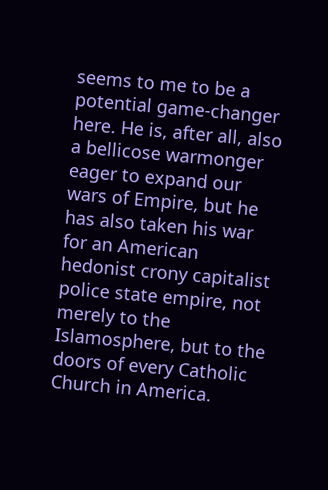seems to me to be a potential game-changer here. He is, after all, also a bellicose warmonger eager to expand our wars of Empire, but he has also taken his war for an American hedonist crony capitalist police state empire, not merely to the Islamosphere, but to the doors of every Catholic Church in America.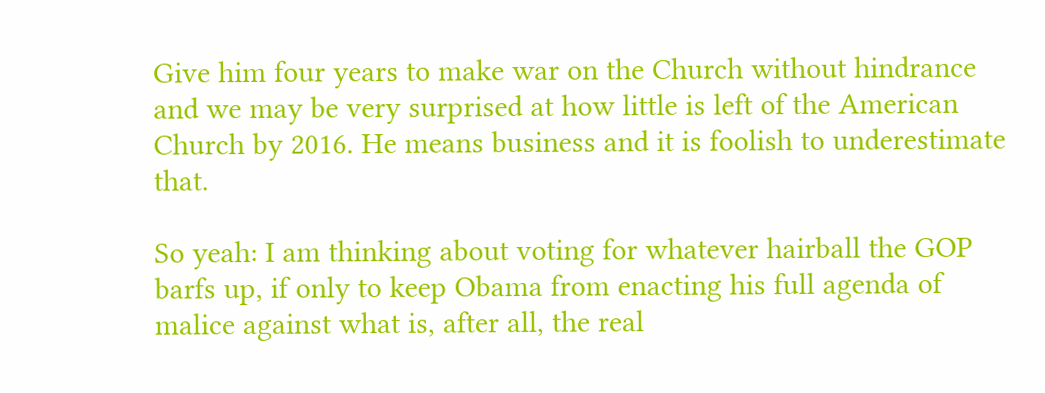Give him four years to make war on the Church without hindrance and we may be very surprised at how little is left of the American Church by 2016. He means business and it is foolish to underestimate that.

So yeah: I am thinking about voting for whatever hairball the GOP barfs up, if only to keep Obama from enacting his full agenda of malice against what is, after all, the real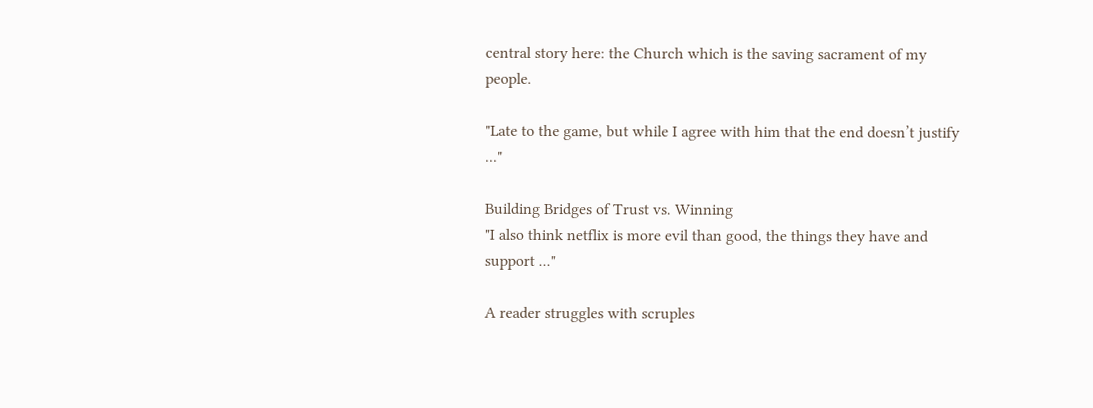central story here: the Church which is the saving sacrament of my people.

"Late to the game, but while I agree with him that the end doesn’t justify ..."

Building Bridges of Trust vs. Winning
"I also think netflix is more evil than good, the things they have and support ..."

A reader struggles with scruples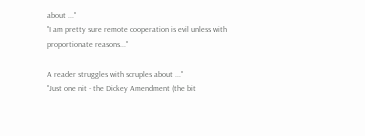about ..."
"I am pretty sure remote cooperation is evil unless with proportionate reasons..."

A reader struggles with scruples about ..."
"Just one nit - the Dickey Amendment (the bit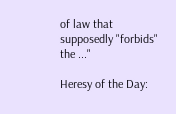of law that supposedly "forbids" the ..."

Heresy of the Day: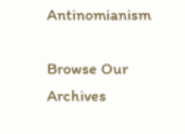Antinomianism

Browse Our Archives